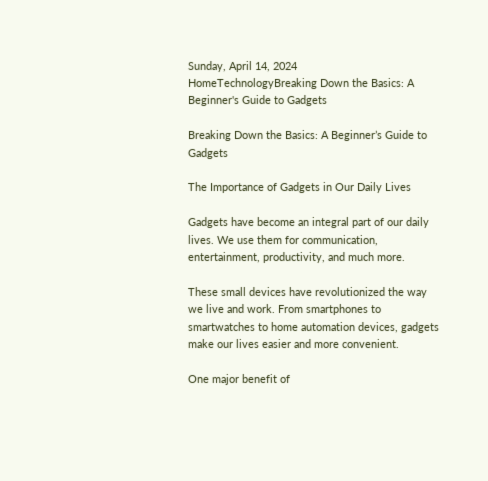Sunday, April 14, 2024
HomeTechnologyBreaking Down the Basics: A Beginner's Guide to Gadgets

Breaking Down the Basics: A Beginner’s Guide to Gadgets

The Importance of Gadgets in Our Daily Lives

Gadgets have become an integral part of our daily lives. We use them for communication, entertainment, productivity, and much more.

These small devices have revolutionized the way we live and work. From smartphones to smartwatches to home automation devices, gadgets make our lives easier and more convenient.

One major benefit of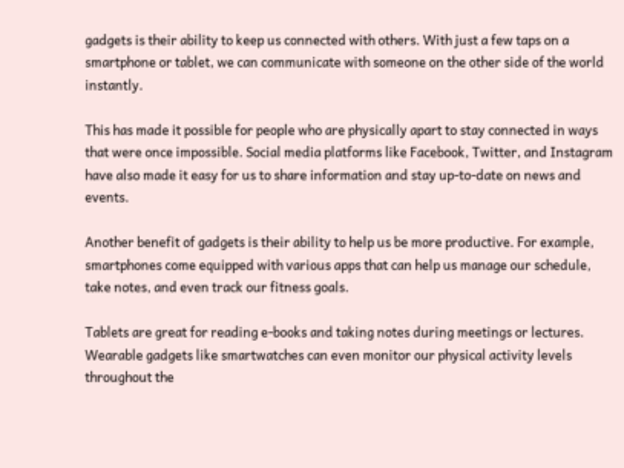gadgets is their ability to keep us connected with others. With just a few taps on a smartphone or tablet, we can communicate with someone on the other side of the world instantly.

This has made it possible for people who are physically apart to stay connected in ways that were once impossible. Social media platforms like Facebook, Twitter, and Instagram have also made it easy for us to share information and stay up-to-date on news and events.

Another benefit of gadgets is their ability to help us be more productive. For example, smartphones come equipped with various apps that can help us manage our schedule, take notes, and even track our fitness goals.

Tablets are great for reading e-books and taking notes during meetings or lectures. Wearable gadgets like smartwatches can even monitor our physical activity levels throughout the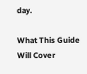day.

What This Guide Will Cover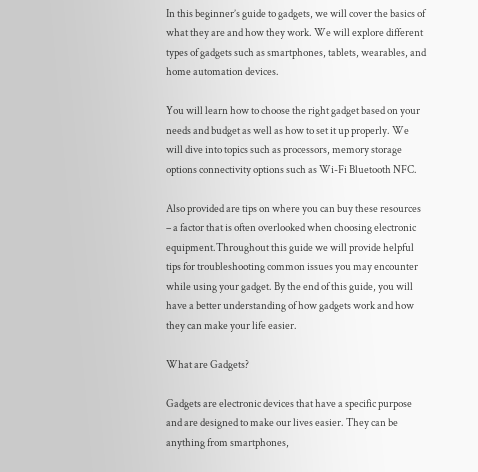In this beginner’s guide to gadgets, we will cover the basics of what they are and how they work. We will explore different types of gadgets such as smartphones, tablets, wearables, and home automation devices.

You will learn how to choose the right gadget based on your needs and budget as well as how to set it up properly. We will dive into topics such as processors, memory storage options connectivity options such as Wi-Fi Bluetooth NFC.

Also provided are tips on where you can buy these resources – a factor that is often overlooked when choosing electronic equipment.Throughout this guide we will provide helpful tips for troubleshooting common issues you may encounter while using your gadget. By the end of this guide, you will have a better understanding of how gadgets work and how they can make your life easier.

What are Gadgets?

Gadgets are electronic devices that have a specific purpose and are designed to make our lives easier. They can be anything from smartphones,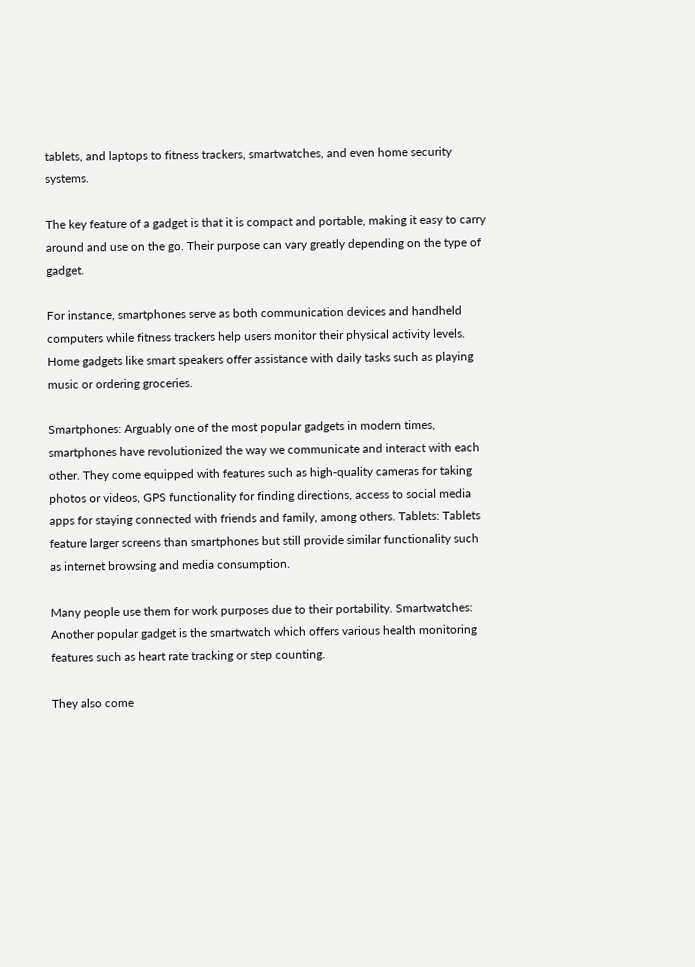tablets, and laptops to fitness trackers, smartwatches, and even home security systems.

The key feature of a gadget is that it is compact and portable, making it easy to carry around and use on the go. Their purpose can vary greatly depending on the type of gadget.

For instance, smartphones serve as both communication devices and handheld computers while fitness trackers help users monitor their physical activity levels. Home gadgets like smart speakers offer assistance with daily tasks such as playing music or ordering groceries.

Smartphones: Arguably one of the most popular gadgets in modern times, smartphones have revolutionized the way we communicate and interact with each other. They come equipped with features such as high-quality cameras for taking photos or videos, GPS functionality for finding directions, access to social media apps for staying connected with friends and family, among others. Tablets: Tablets feature larger screens than smartphones but still provide similar functionality such as internet browsing and media consumption.

Many people use them for work purposes due to their portability. Smartwatches: Another popular gadget is the smartwatch which offers various health monitoring features such as heart rate tracking or step counting.

They also come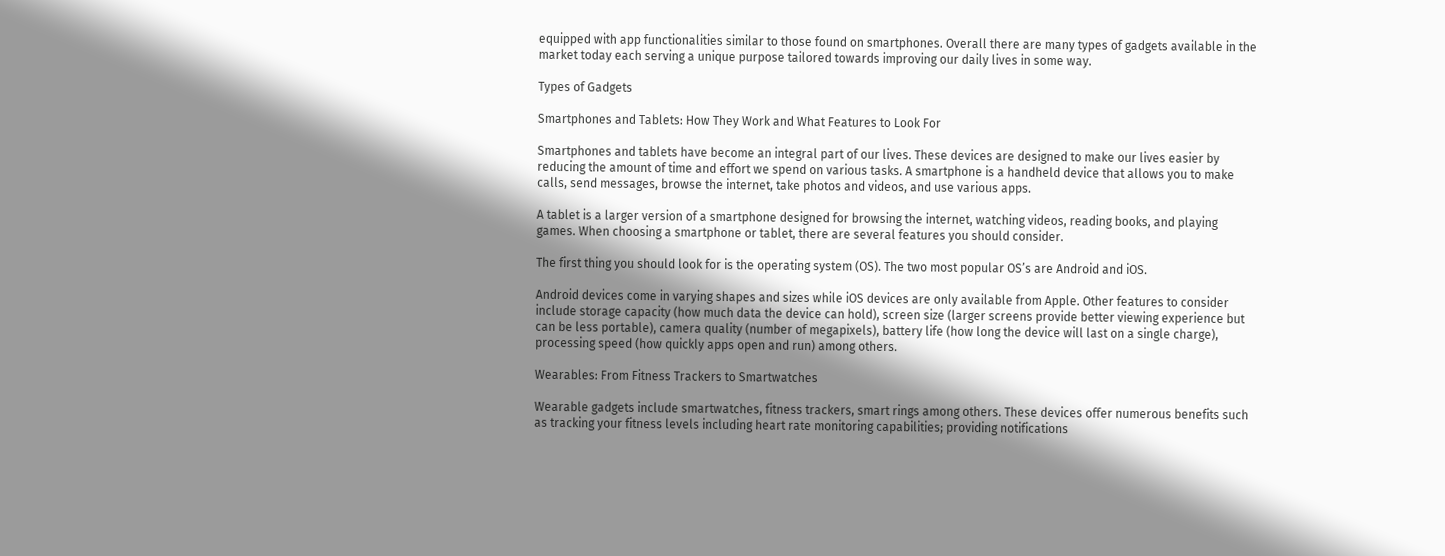equipped with app functionalities similar to those found on smartphones. Overall there are many types of gadgets available in the market today each serving a unique purpose tailored towards improving our daily lives in some way.

Types of Gadgets

Smartphones and Tablets: How They Work and What Features to Look For

Smartphones and tablets have become an integral part of our lives. These devices are designed to make our lives easier by reducing the amount of time and effort we spend on various tasks. A smartphone is a handheld device that allows you to make calls, send messages, browse the internet, take photos and videos, and use various apps.

A tablet is a larger version of a smartphone designed for browsing the internet, watching videos, reading books, and playing games. When choosing a smartphone or tablet, there are several features you should consider.

The first thing you should look for is the operating system (OS). The two most popular OS’s are Android and iOS.

Android devices come in varying shapes and sizes while iOS devices are only available from Apple. Other features to consider include storage capacity (how much data the device can hold), screen size (larger screens provide better viewing experience but can be less portable), camera quality (number of megapixels), battery life (how long the device will last on a single charge), processing speed (how quickly apps open and run) among others.

Wearables: From Fitness Trackers to Smartwatches

Wearable gadgets include smartwatches, fitness trackers, smart rings among others. These devices offer numerous benefits such as tracking your fitness levels including heart rate monitoring capabilities; providing notifications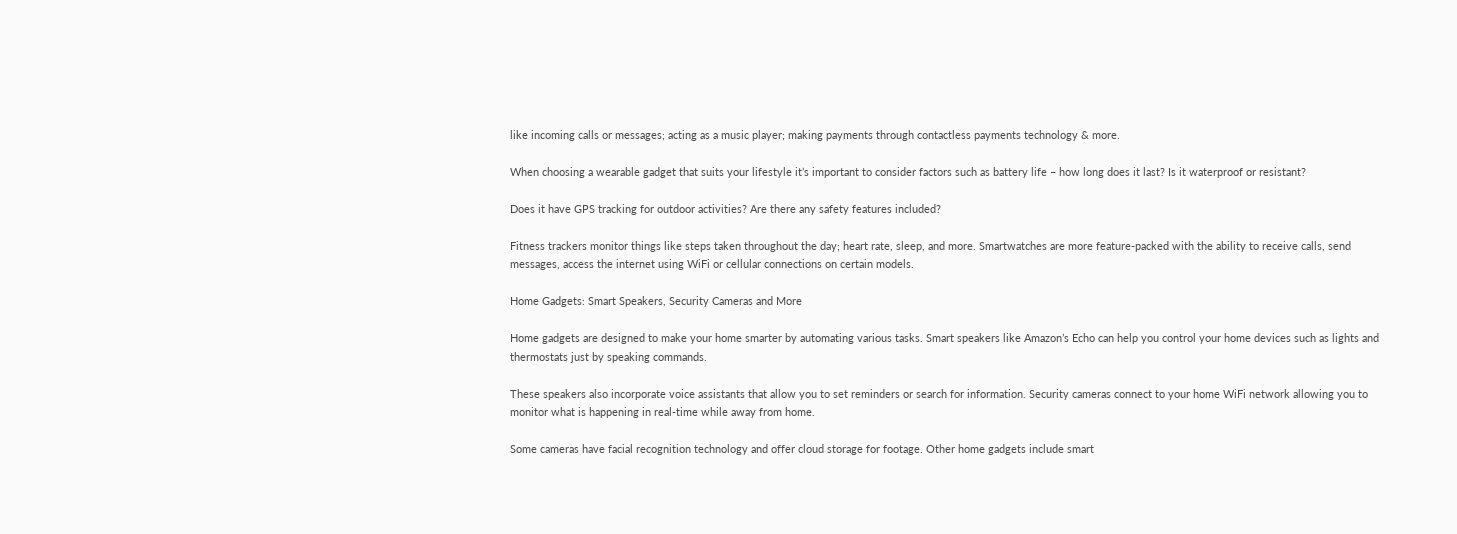like incoming calls or messages; acting as a music player; making payments through contactless payments technology & more.

When choosing a wearable gadget that suits your lifestyle it’s important to consider factors such as battery life – how long does it last? Is it waterproof or resistant?

Does it have GPS tracking for outdoor activities? Are there any safety features included?

Fitness trackers monitor things like steps taken throughout the day; heart rate, sleep, and more. Smartwatches are more feature-packed with the ability to receive calls, send messages, access the internet using WiFi or cellular connections on certain models.

Home Gadgets: Smart Speakers, Security Cameras and More

Home gadgets are designed to make your home smarter by automating various tasks. Smart speakers like Amazon’s Echo can help you control your home devices such as lights and thermostats just by speaking commands.

These speakers also incorporate voice assistants that allow you to set reminders or search for information. Security cameras connect to your home WiFi network allowing you to monitor what is happening in real-time while away from home.

Some cameras have facial recognition technology and offer cloud storage for footage. Other home gadgets include smart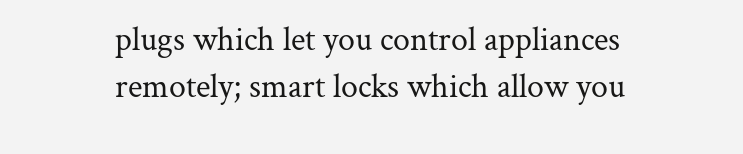plugs which let you control appliances remotely; smart locks which allow you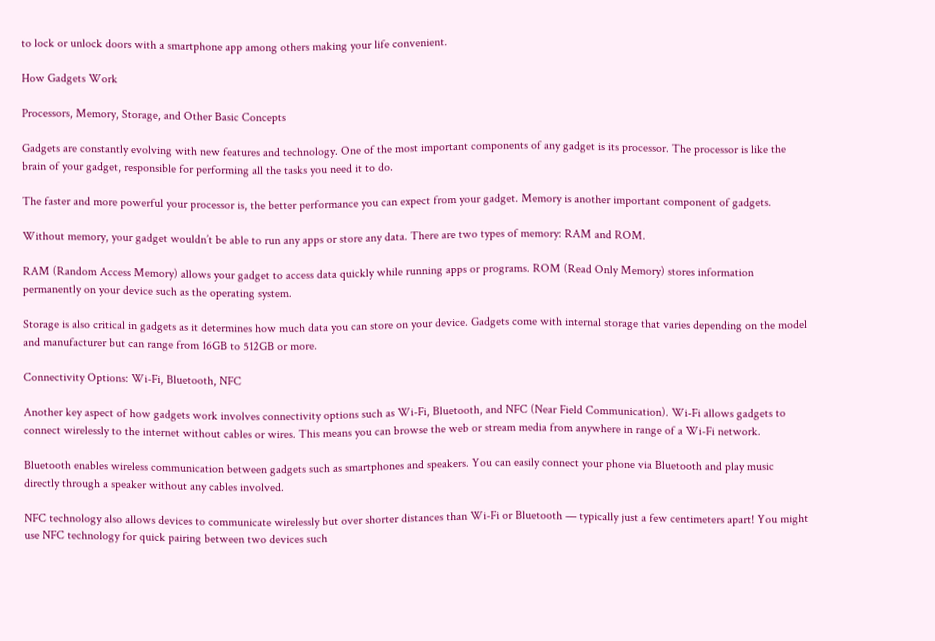to lock or unlock doors with a smartphone app among others making your life convenient.

How Gadgets Work

Processors, Memory, Storage, and Other Basic Concepts

Gadgets are constantly evolving with new features and technology. One of the most important components of any gadget is its processor. The processor is like the brain of your gadget, responsible for performing all the tasks you need it to do.

The faster and more powerful your processor is, the better performance you can expect from your gadget. Memory is another important component of gadgets.

Without memory, your gadget wouldn’t be able to run any apps or store any data. There are two types of memory: RAM and ROM.

RAM (Random Access Memory) allows your gadget to access data quickly while running apps or programs. ROM (Read Only Memory) stores information permanently on your device such as the operating system.

Storage is also critical in gadgets as it determines how much data you can store on your device. Gadgets come with internal storage that varies depending on the model and manufacturer but can range from 16GB to 512GB or more.

Connectivity Options: Wi-Fi, Bluetooth, NFC

Another key aspect of how gadgets work involves connectivity options such as Wi-Fi, Bluetooth, and NFC (Near Field Communication). Wi-Fi allows gadgets to connect wirelessly to the internet without cables or wires. This means you can browse the web or stream media from anywhere in range of a Wi-Fi network.

Bluetooth enables wireless communication between gadgets such as smartphones and speakers. You can easily connect your phone via Bluetooth and play music directly through a speaker without any cables involved.

NFC technology also allows devices to communicate wirelessly but over shorter distances than Wi-Fi or Bluetooth — typically just a few centimeters apart! You might use NFC technology for quick pairing between two devices such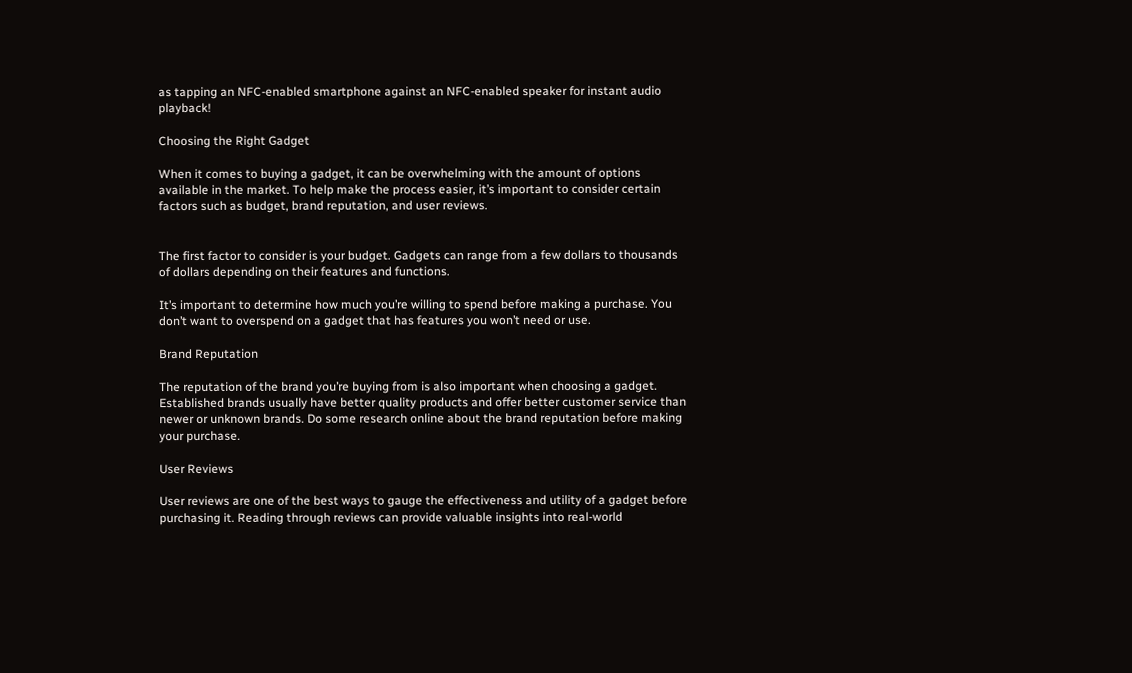as tapping an NFC-enabled smartphone against an NFC-enabled speaker for instant audio playback!

Choosing the Right Gadget

When it comes to buying a gadget, it can be overwhelming with the amount of options available in the market. To help make the process easier, it’s important to consider certain factors such as budget, brand reputation, and user reviews.


The first factor to consider is your budget. Gadgets can range from a few dollars to thousands of dollars depending on their features and functions.

It’s important to determine how much you’re willing to spend before making a purchase. You don’t want to overspend on a gadget that has features you won’t need or use.

Brand Reputation

The reputation of the brand you’re buying from is also important when choosing a gadget. Established brands usually have better quality products and offer better customer service than newer or unknown brands. Do some research online about the brand reputation before making your purchase.

User Reviews

User reviews are one of the best ways to gauge the effectiveness and utility of a gadget before purchasing it. Reading through reviews can provide valuable insights into real-world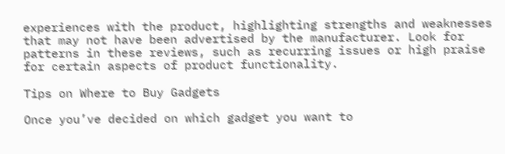experiences with the product, highlighting strengths and weaknesses that may not have been advertised by the manufacturer. Look for patterns in these reviews, such as recurring issues or high praise for certain aspects of product functionality.

Tips on Where to Buy Gadgets

Once you’ve decided on which gadget you want to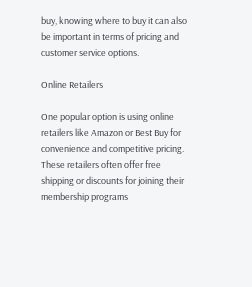buy, knowing where to buy it can also be important in terms of pricing and customer service options.

Online Retailers

One popular option is using online retailers like Amazon or Best Buy for convenience and competitive pricing. These retailers often offer free shipping or discounts for joining their membership programs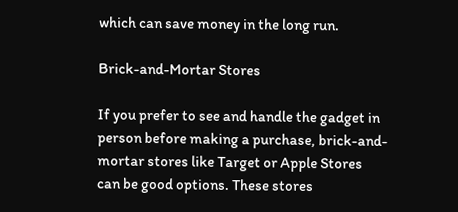which can save money in the long run.

Brick-and-Mortar Stores

If you prefer to see and handle the gadget in person before making a purchase, brick-and-mortar stores like Target or Apple Stores can be good options. These stores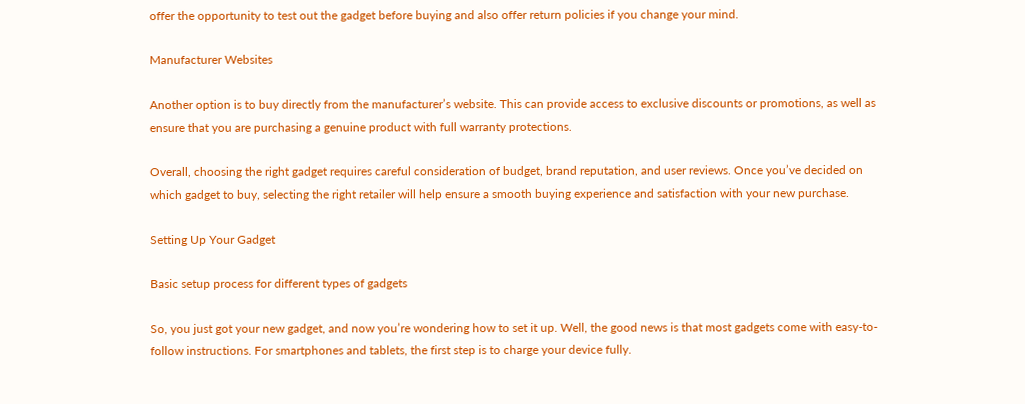offer the opportunity to test out the gadget before buying and also offer return policies if you change your mind.

Manufacturer Websites

Another option is to buy directly from the manufacturer’s website. This can provide access to exclusive discounts or promotions, as well as ensure that you are purchasing a genuine product with full warranty protections.

Overall, choosing the right gadget requires careful consideration of budget, brand reputation, and user reviews. Once you’ve decided on which gadget to buy, selecting the right retailer will help ensure a smooth buying experience and satisfaction with your new purchase.

Setting Up Your Gadget

Basic setup process for different types of gadgets

So, you just got your new gadget, and now you’re wondering how to set it up. Well, the good news is that most gadgets come with easy-to-follow instructions. For smartphones and tablets, the first step is to charge your device fully.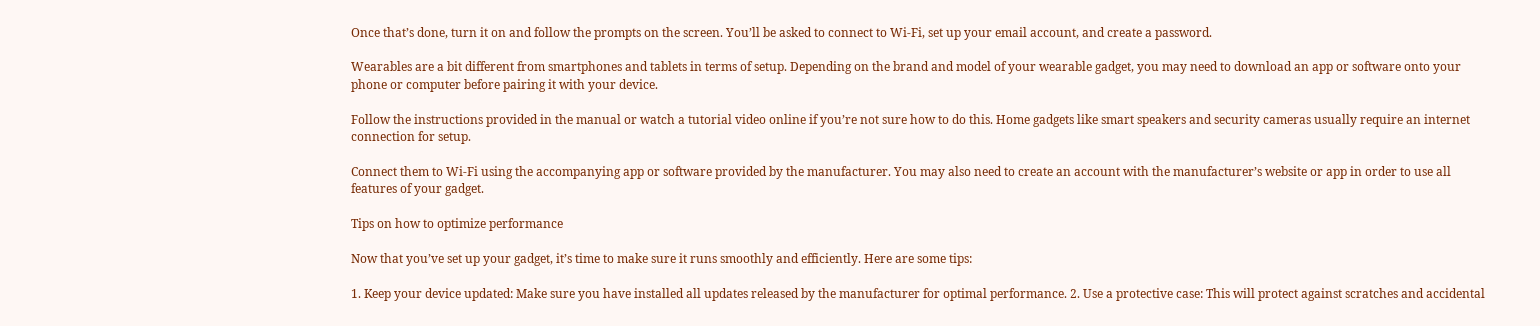Once that’s done, turn it on and follow the prompts on the screen. You’ll be asked to connect to Wi-Fi, set up your email account, and create a password.

Wearables are a bit different from smartphones and tablets in terms of setup. Depending on the brand and model of your wearable gadget, you may need to download an app or software onto your phone or computer before pairing it with your device.

Follow the instructions provided in the manual or watch a tutorial video online if you’re not sure how to do this. Home gadgets like smart speakers and security cameras usually require an internet connection for setup.

Connect them to Wi-Fi using the accompanying app or software provided by the manufacturer. You may also need to create an account with the manufacturer’s website or app in order to use all features of your gadget.

Tips on how to optimize performance

Now that you’ve set up your gadget, it’s time to make sure it runs smoothly and efficiently. Here are some tips:

1. Keep your device updated: Make sure you have installed all updates released by the manufacturer for optimal performance. 2. Use a protective case: This will protect against scratches and accidental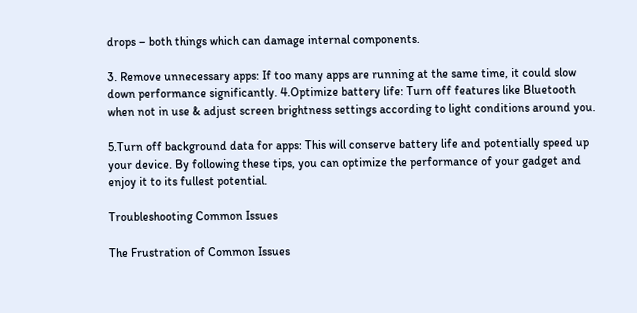drops – both things which can damage internal components.

3. Remove unnecessary apps: If too many apps are running at the same time, it could slow down performance significantly. 4.Optimize battery life: Turn off features like Bluetooth when not in use & adjust screen brightness settings according to light conditions around you.

5.Turn off background data for apps: This will conserve battery life and potentially speed up your device. By following these tips, you can optimize the performance of your gadget and enjoy it to its fullest potential.

Troubleshooting Common Issues

The Frustration of Common Issues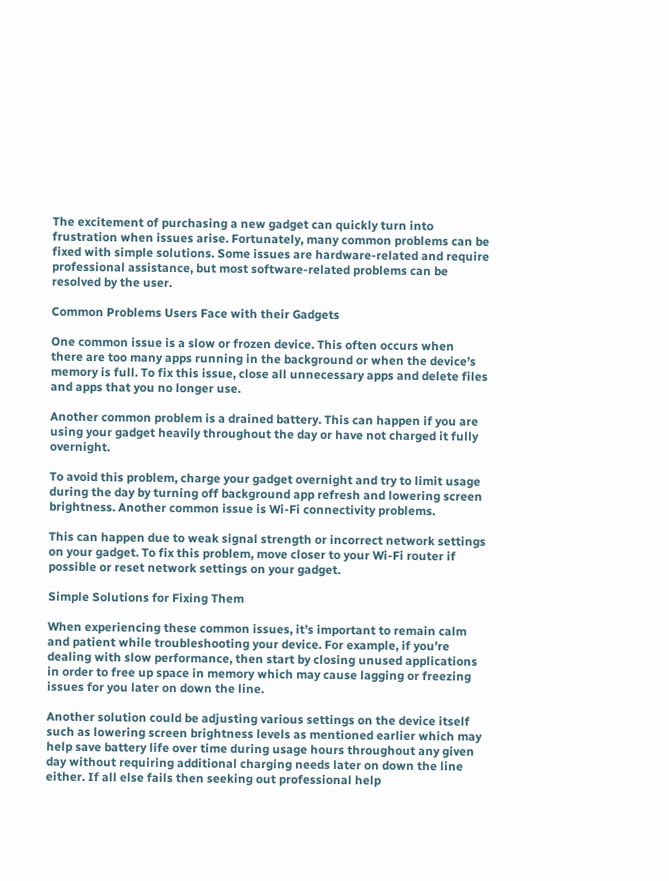The excitement of purchasing a new gadget can quickly turn into frustration when issues arise. Fortunately, many common problems can be fixed with simple solutions. Some issues are hardware-related and require professional assistance, but most software-related problems can be resolved by the user.

Common Problems Users Face with their Gadgets

One common issue is a slow or frozen device. This often occurs when there are too many apps running in the background or when the device’s memory is full. To fix this issue, close all unnecessary apps and delete files and apps that you no longer use.

Another common problem is a drained battery. This can happen if you are using your gadget heavily throughout the day or have not charged it fully overnight.

To avoid this problem, charge your gadget overnight and try to limit usage during the day by turning off background app refresh and lowering screen brightness. Another common issue is Wi-Fi connectivity problems.

This can happen due to weak signal strength or incorrect network settings on your gadget. To fix this problem, move closer to your Wi-Fi router if possible or reset network settings on your gadget.

Simple Solutions for Fixing Them

When experiencing these common issues, it’s important to remain calm and patient while troubleshooting your device. For example, if you’re dealing with slow performance, then start by closing unused applications in order to free up space in memory which may cause lagging or freezing issues for you later on down the line.

Another solution could be adjusting various settings on the device itself such as lowering screen brightness levels as mentioned earlier which may help save battery life over time during usage hours throughout any given day without requiring additional charging needs later on down the line either. If all else fails then seeking out professional help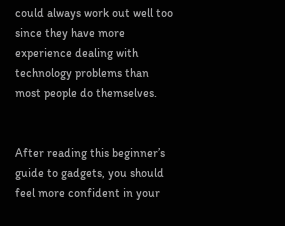could always work out well too since they have more experience dealing with technology problems than most people do themselves.


After reading this beginner’s guide to gadgets, you should feel more confident in your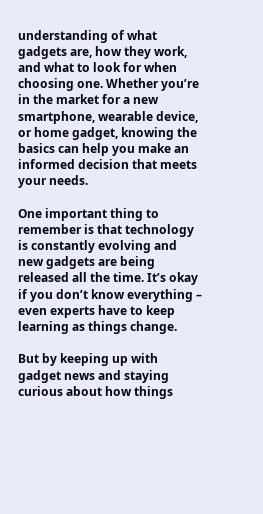understanding of what gadgets are, how they work, and what to look for when choosing one. Whether you’re in the market for a new smartphone, wearable device, or home gadget, knowing the basics can help you make an informed decision that meets your needs.

One important thing to remember is that technology is constantly evolving and new gadgets are being released all the time. It’s okay if you don’t know everything – even experts have to keep learning as things change.

But by keeping up with gadget news and staying curious about how things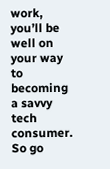work, you’ll be well on your way to becoming a savvy tech consumer. So go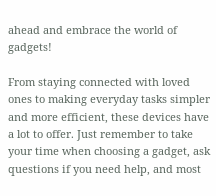ahead and embrace the world of gadgets!

From staying connected with loved ones to making everyday tasks simpler and more efficient, these devices have a lot to offer. Just remember to take your time when choosing a gadget, ask questions if you need help, and most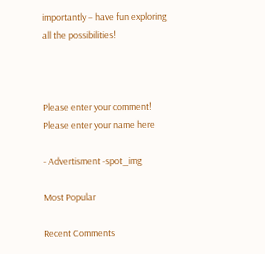importantly – have fun exploring all the possibilities!



Please enter your comment!
Please enter your name here

- Advertisment -spot_img

Most Popular

Recent Comments